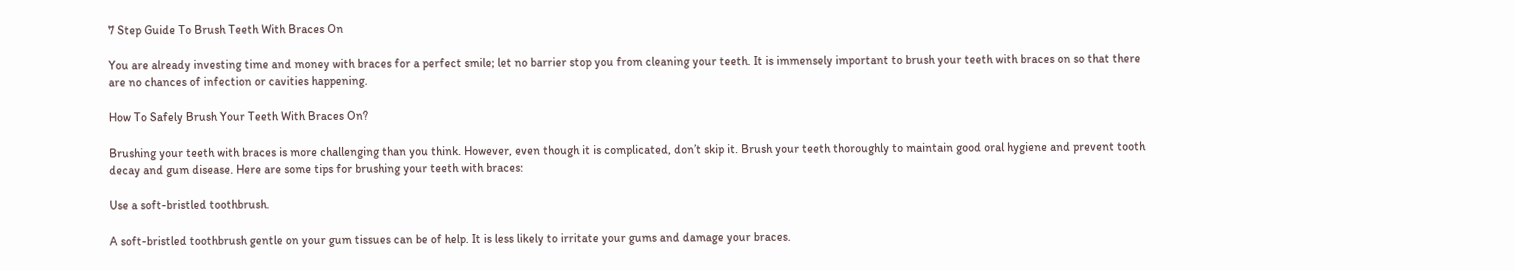7 Step Guide To Brush Teeth With Braces On

You are already investing time and money with braces for a perfect smile; let no barrier stop you from cleaning your teeth. It is immensely important to brush your teeth with braces on so that there are no chances of infection or cavities happening.

How To Safely Brush Your Teeth With Braces On?

Brushing your teeth with braces is more challenging than you think. However, even though it is complicated, don’t skip it. Brush your teeth thoroughly to maintain good oral hygiene and prevent tooth decay and gum disease. Here are some tips for brushing your teeth with braces:

Use a soft-bristled toothbrush.

A soft-bristled toothbrush gentle on your gum tissues can be of help. It is less likely to irritate your gums and damage your braces.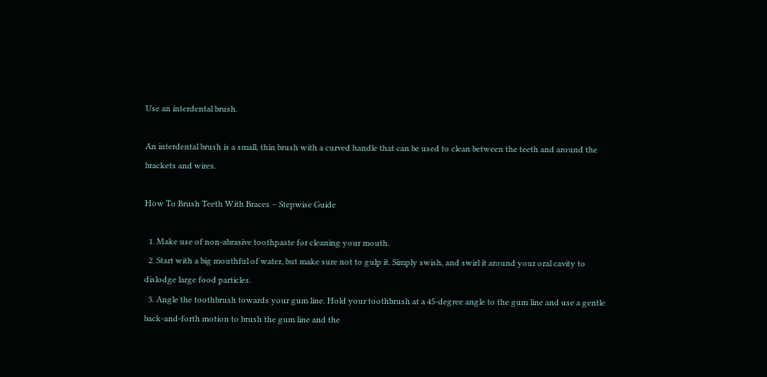Use an interdental brush.

An interdental brush is a small, thin brush with a curved handle that can be used to clean between the teeth and around the brackets and wires.

How To Brush Teeth With Braces – Stepwise Guide

  1. Make use of non-abrasive toothpaste for cleaning your mouth.
  2. Start with a big mouthful of water, but make sure not to gulp it. Simply swish, and swirl it around your oral cavity to dislodge large food particles.
  3. Angle the toothbrush towards your gum line. Hold your toothbrush at a 45-degree angle to the gum line and use a gentle back-and-forth motion to brush the gum line and the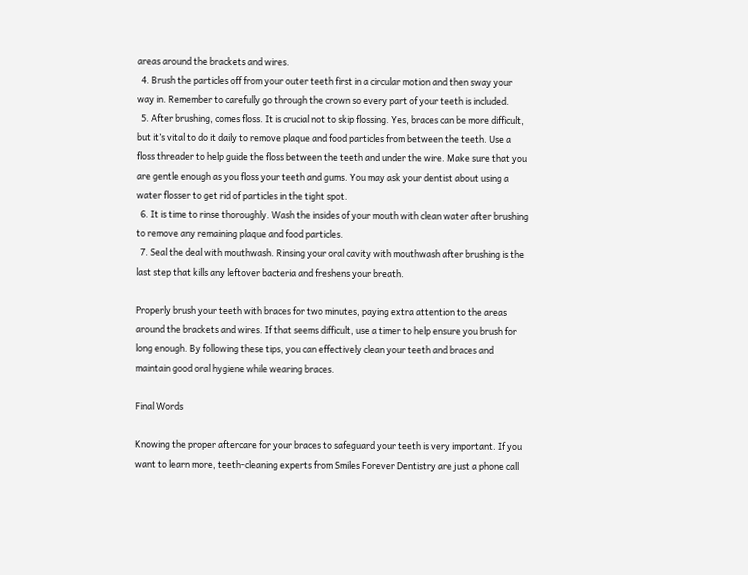areas around the brackets and wires.
  4. Brush the particles off from your outer teeth first in a circular motion and then sway your way in. Remember to carefully go through the crown so every part of your teeth is included.
  5. After brushing, comes floss. It is crucial not to skip flossing. Yes, braces can be more difficult, but it’s vital to do it daily to remove plaque and food particles from between the teeth. Use a floss threader to help guide the floss between the teeth and under the wire. Make sure that you are gentle enough as you floss your teeth and gums. You may ask your dentist about using a water flosser to get rid of particles in the tight spot.
  6. It is time to rinse thoroughly. Wash the insides of your mouth with clean water after brushing to remove any remaining plaque and food particles.
  7. Seal the deal with mouthwash. Rinsing your oral cavity with mouthwash after brushing is the last step that kills any leftover bacteria and freshens your breath.

Properly brush your teeth with braces for two minutes, paying extra attention to the areas around the brackets and wires. If that seems difficult, use a timer to help ensure you brush for long enough. By following these tips, you can effectively clean your teeth and braces and maintain good oral hygiene while wearing braces.

Final Words

Knowing the proper aftercare for your braces to safeguard your teeth is very important. If you want to learn more, teeth-cleaning experts from Smiles Forever Dentistry are just a phone call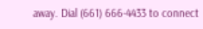away. Dial (661) 666-4433 to connect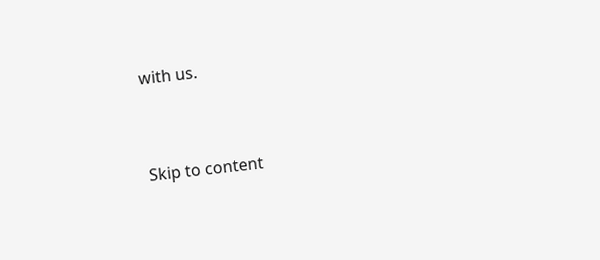with us.


Skip to content